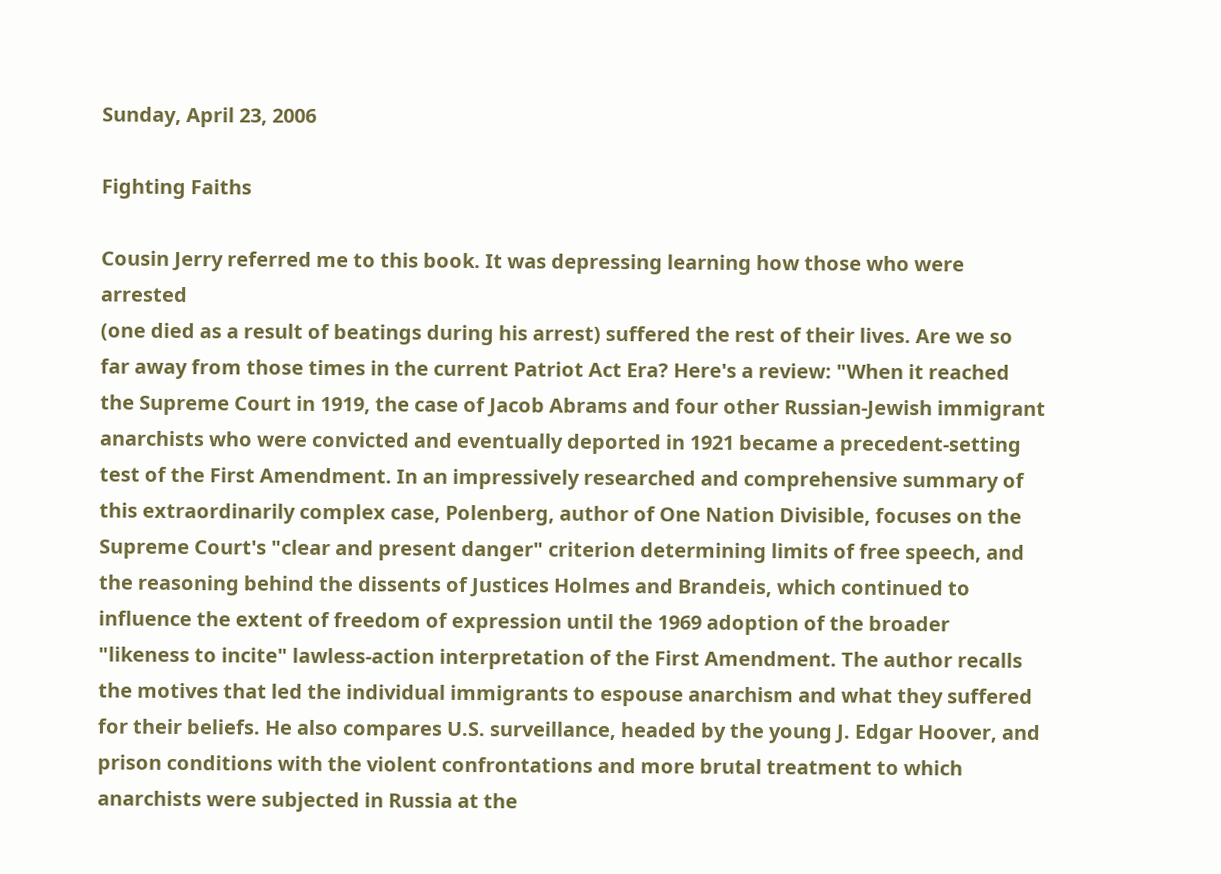Sunday, April 23, 2006

Fighting Faiths

Cousin Jerry referred me to this book. It was depressing learning how those who were arrested
(one died as a result of beatings during his arrest) suffered the rest of their lives. Are we so far away from those times in the current Patriot Act Era? Here's a review: "When it reached the Supreme Court in 1919, the case of Jacob Abrams and four other Russian-Jewish immigrant anarchists who were convicted and eventually deported in 1921 became a precedent-setting test of the First Amendment. In an impressively researched and comprehensive summary of this extraordinarily complex case, Polenberg, author of One Nation Divisible, focuses on the Supreme Court's "clear and present danger" criterion determining limits of free speech, and the reasoning behind the dissents of Justices Holmes and Brandeis, which continued to influence the extent of freedom of expression until the 1969 adoption of the broader "likeness to incite" lawless-action interpretation of the First Amendment. The author recalls the motives that led the individual immigrants to espouse anarchism and what they suffered for their beliefs. He also compares U.S. surveillance, headed by the young J. Edgar Hoover, and prison conditions with the violent confrontations and more brutal treatment to which anarchists were subjected in Russia at the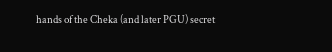hands of the Cheka (and later PGU) secret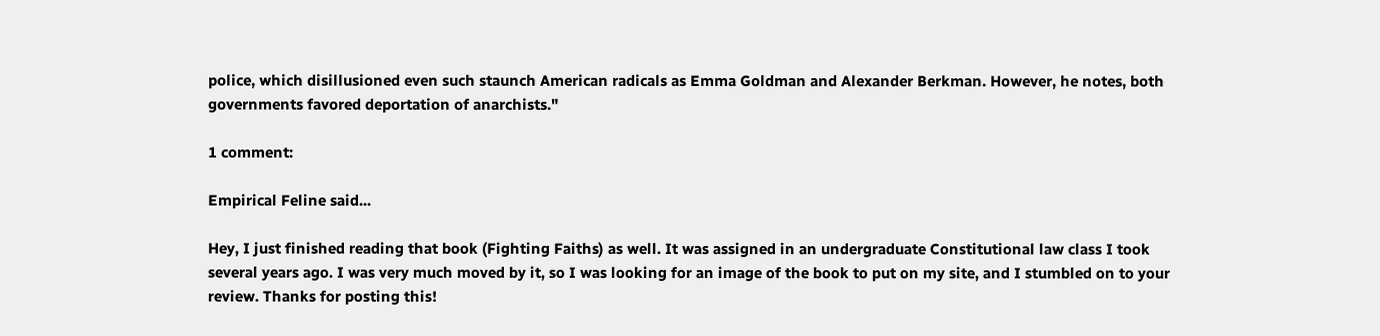police, which disillusioned even such staunch American radicals as Emma Goldman and Alexander Berkman. However, he notes, both governments favored deportation of anarchists."

1 comment:

Empirical Feline said...

Hey, I just finished reading that book (Fighting Faiths) as well. It was assigned in an undergraduate Constitutional law class I took several years ago. I was very much moved by it, so I was looking for an image of the book to put on my site, and I stumbled on to your review. Thanks for posting this!